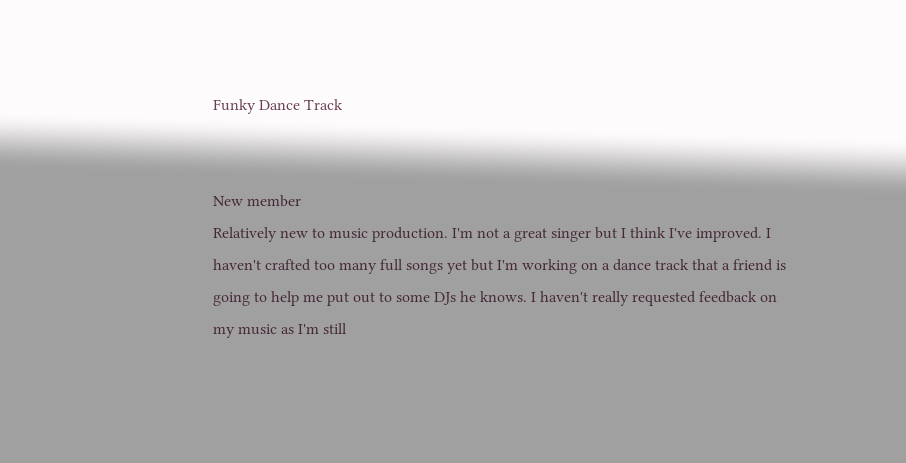Funky Dance Track


New member
Relatively new to music production. I'm not a great singer but I think I've improved. I haven't crafted too many full songs yet but I'm working on a dance track that a friend is going to help me put out to some DJs he knows. I haven't really requested feedback on my music as I'm still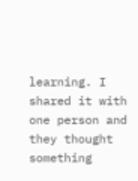learning. I shared it with one person and they thought something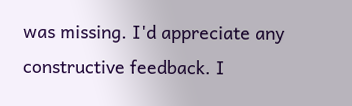was missing. I'd appreciate any constructive feedback. I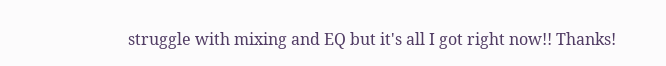struggle with mixing and EQ but it's all I got right now!! Thanks!